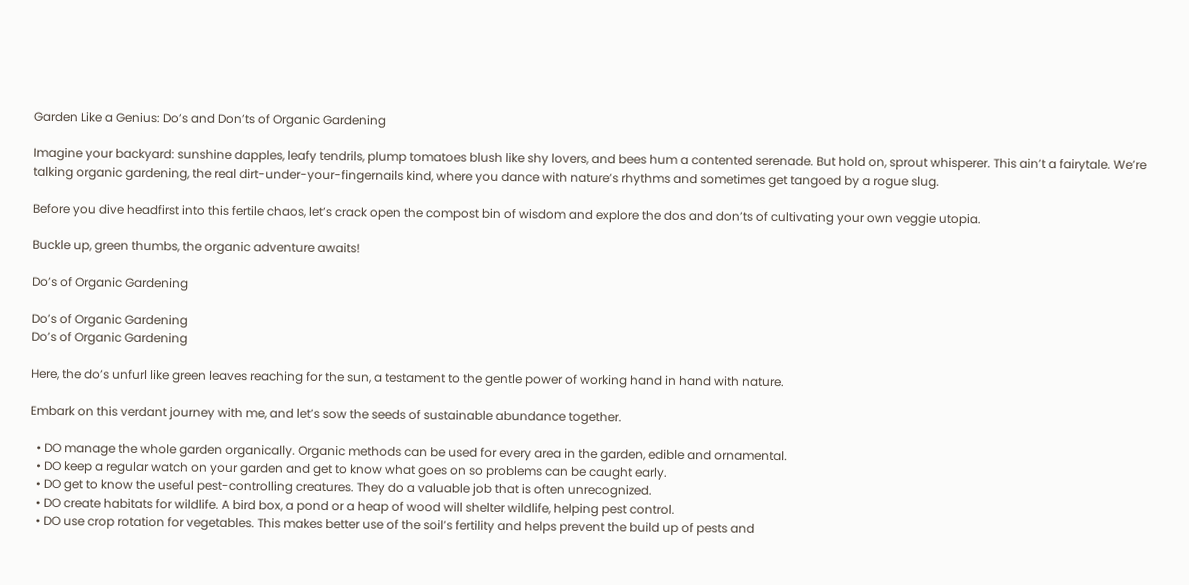Garden Like a Genius: Do’s and Don’ts of Organic Gardening

Imagine your backyard: sunshine dapples, leafy tendrils, plump tomatoes blush like shy lovers, and bees hum a contented serenade. But hold on, sprout whisperer. This ain’t a fairytale. We’re talking organic gardening, the real dirt-under-your-fingernails kind, where you dance with nature’s rhythms and sometimes get tangoed by a rogue slug.

Before you dive headfirst into this fertile chaos, let’s crack open the compost bin of wisdom and explore the dos and don’ts of cultivating your own veggie utopia.

Buckle up, green thumbs, the organic adventure awaits!

Do’s of Organic Gardening

Do’s of Organic Gardening
Do’s of Organic Gardening

Here, the do’s unfurl like green leaves reaching for the sun, a testament to the gentle power of working hand in hand with nature.

Embark on this verdant journey with me, and let’s sow the seeds of sustainable abundance together.

  • DO manage the whole garden organically. Organic methods can be used for every area in the garden, edible and ornamental.
  • DO keep a regular watch on your garden and get to know what goes on so problems can be caught early.
  • DO get to know the useful pest-controlling creatures. They do a valuable job that is often unrecognized.
  • DO create habitats for wildlife. A bird box, a pond or a heap of wood will shelter wildlife, helping pest control.
  • DO use crop rotation for vegetables. This makes better use of the soil’s fertility and helps prevent the build up of pests and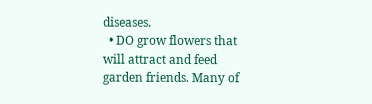diseases.
  • DO grow flowers that will attract and feed garden friends. Many of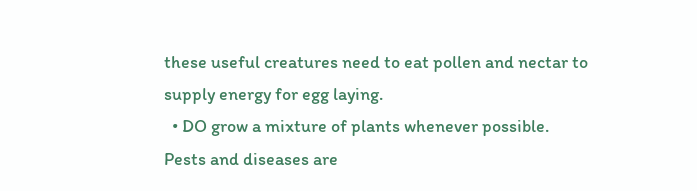these useful creatures need to eat pollen and nectar to supply energy for egg laying.
  • DO grow a mixture of plants whenever possible. Pests and diseases are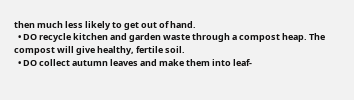then much less likely to get out of hand.
  • DO recycle kitchen and garden waste through a compost heap. The compost will give healthy, fertile soil.
  • DO collect autumn leaves and make them into leaf-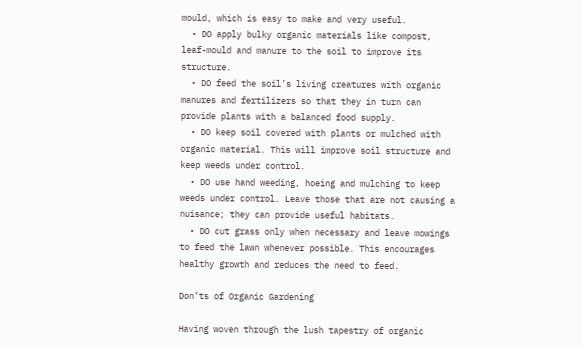mould, which is easy to make and very useful.
  • DO apply bulky organic materials like compost, leaf-mould and manure to the soil to improve its structure.
  • DO feed the soil’s living creatures with organic manures and fertilizers so that they in turn can provide plants with a balanced food supply.
  • DO keep soil covered with plants or mulched with organic material. This will improve soil structure and keep weeds under control.
  • DO use hand weeding, hoeing and mulching to keep weeds under control. Leave those that are not causing a nuisance; they can provide useful habitats.
  • DO cut grass only when necessary and leave mowings to feed the lawn whenever possible. This encourages healthy growth and reduces the need to feed.

Don’ts of Organic Gardening

Having woven through the lush tapestry of organic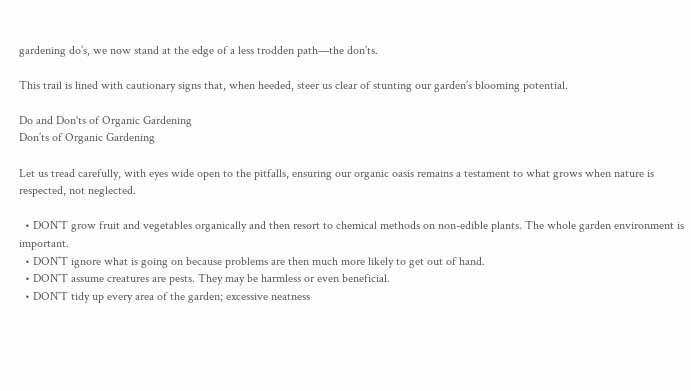gardening do’s, we now stand at the edge of a less trodden path—the don’ts.

This trail is lined with cautionary signs that, when heeded, steer us clear of stunting our garden’s blooming potential.

Do and Don'ts of Organic Gardening
Don’ts of Organic Gardening

Let us tread carefully, with eyes wide open to the pitfalls, ensuring our organic oasis remains a testament to what grows when nature is respected, not neglected.

  • DON’T grow fruit and vegetables organically and then resort to chemical methods on non-edible plants. The whole garden environment is important.
  • DON’T ignore what is going on because problems are then much more likely to get out of hand.
  • DON’T assume creatures are pests. They may be harmless or even beneficial.
  • DON’T tidy up every area of the garden; excessive neatness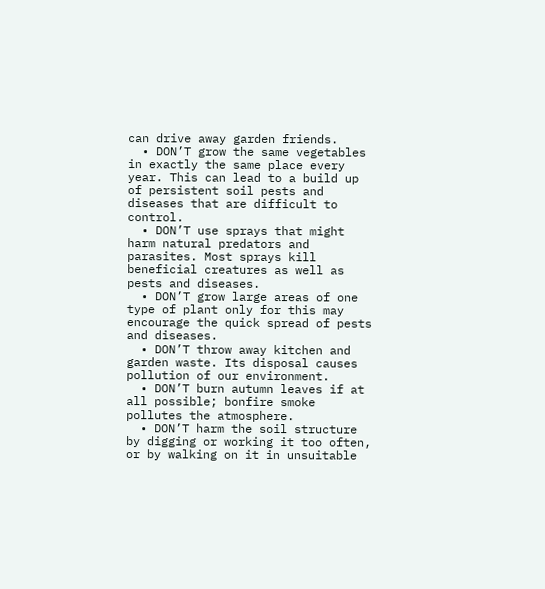can drive away garden friends.
  • DON’T grow the same vegetables in exactly the same place every year. This can lead to a build up of persistent soil pests and diseases that are difficult to control.
  • DON’T use sprays that might harm natural predators and parasites. Most sprays kill beneficial creatures as well as pests and diseases.
  • DON’T grow large areas of one type of plant only for this may encourage the quick spread of pests and diseases.
  • DON’T throw away kitchen and garden waste. Its disposal causes pollution of our environment.
  • DON’T burn autumn leaves if at all possible; bonfire smoke pollutes the atmosphere.
  • DON’T harm the soil structure by digging or working it too often, or by walking on it in unsuitable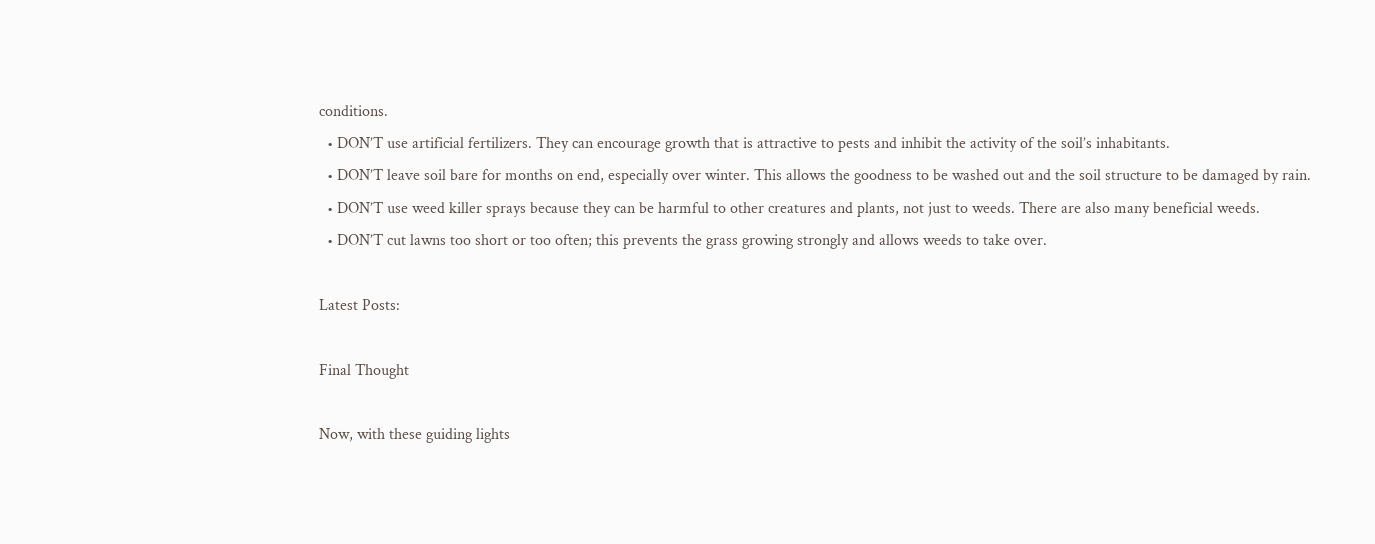conditions.
  • DON’T use artificial fertilizers. They can encourage growth that is attractive to pests and inhibit the activity of the soil’s inhabitants.
  • DON’T leave soil bare for months on end, especially over winter. This allows the goodness to be washed out and the soil structure to be damaged by rain.
  • DON’T use weed killer sprays because they can be harmful to other creatures and plants, not just to weeds. There are also many beneficial weeds.
  • DON’T cut lawns too short or too often; this prevents the grass growing strongly and allows weeds to take over.

Latest Posts:

Final Thought

Now, with these guiding lights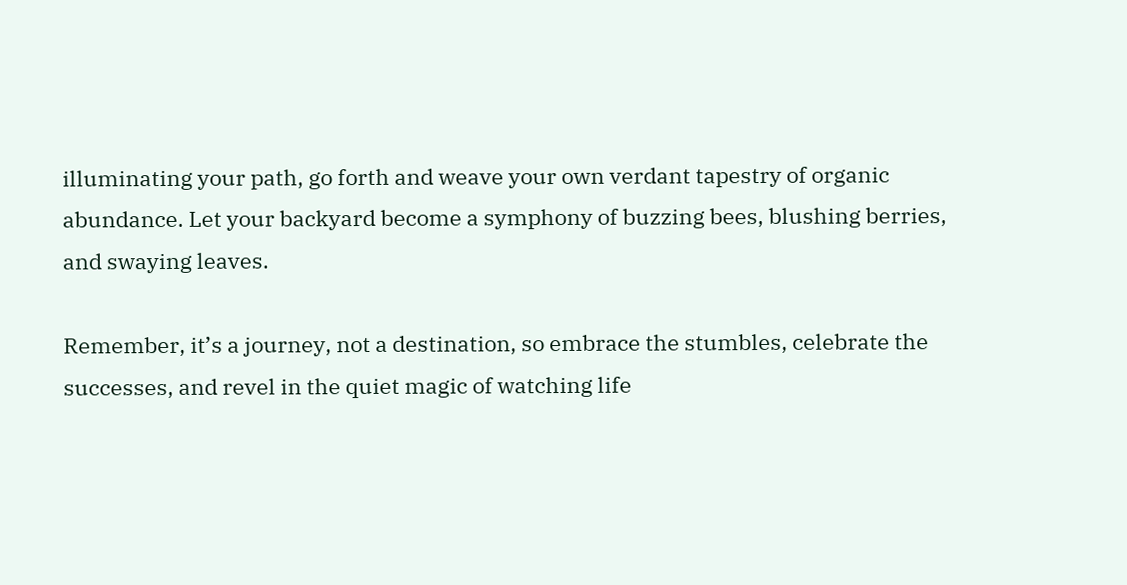illuminating your path, go forth and weave your own verdant tapestry of organic abundance. Let your backyard become a symphony of buzzing bees, blushing berries, and swaying leaves.

Remember, it’s a journey, not a destination, so embrace the stumbles, celebrate the successes, and revel in the quiet magic of watching life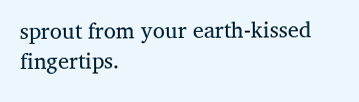sprout from your earth-kissed fingertips.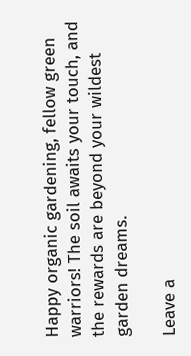Happy organic gardening, fellow green warriors! The soil awaits your touch, and the rewards are beyond your wildest garden dreams.

Leave a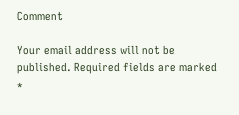Comment

Your email address will not be published. Required fields are marked *